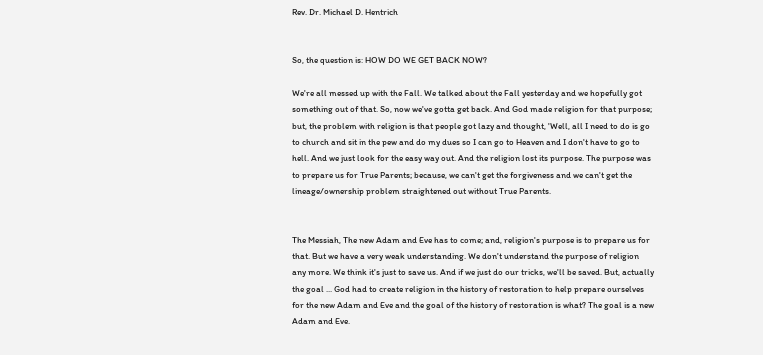Rev. Dr. Michael D. Hentrich


So, the question is: HOW DO WE GET BACK NOW?

We're all messed up with the Fall. We talked about the Fall yesterday and we hopefully got something out of that. So, now we've gotta get back. And God made religion for that purpose; but, the problem with religion is that people got lazy and thought, 'Well, all I need to do is go to church and sit in the pew and do my dues so I can go to Heaven and I don't have to go to hell. And we just look for the easy way out. And the religion lost its purpose. The purpose was to prepare us for True Parents; because, we can't get the forgiveness and we can't get the lineage/ownership problem straightened out without True Parents.


The Messiah, The new Adam and Eve has to come; and, religion's purpose is to prepare us for that. But we have a very weak understanding. We don't understand the purpose of religion any more. We think it's just to save us. And if we just do our tricks, we'll be saved. But, actually the goal ... God had to create religion in the history of restoration to help prepare ourselves for the new Adam and Eve and the goal of the history of restoration is what? The goal is a new Adam and Eve.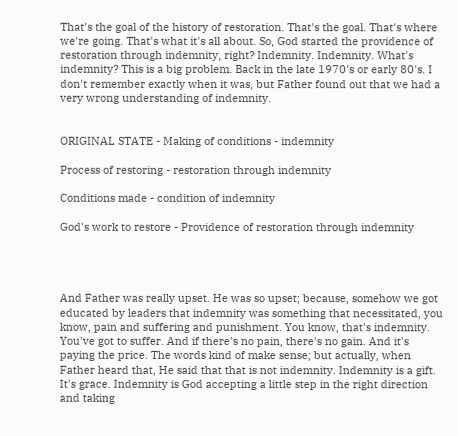That's the goal of the history of restoration. That's the goal. That's where we're going. That's what it's all about. So, God started the providence of restoration through indemnity, right? Indemnity. Indemnity. What's indemnity? This is a big problem. Back in the late 1970's or early 80's. I don't remember exactly when it was, but Father found out that we had a very wrong understanding of indemnity.


ORIGINAL STATE - Making of conditions - indemnity

Process of restoring - restoration through indemnity

Conditions made - condition of indemnity

God's work to restore - Providence of restoration through indemnity




And Father was really upset. He was so upset; because, somehow we got educated by leaders that indemnity was something that necessitated, you know, pain and suffering and punishment. You know, that's indemnity. You've got to suffer. And if there's no pain, there's no gain. And it's paying the price. The words kind of make sense; but actually, when Father heard that, He said that that is not indemnity. Indemnity is a gift. It's grace. Indemnity is God accepting a little step in the right direction and taking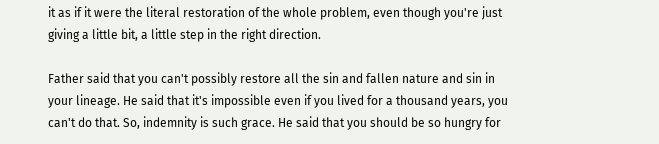it as if it were the literal restoration of the whole problem, even though you're just giving a little bit, a little step in the right direction.

Father said that you can't possibly restore all the sin and fallen nature and sin in your lineage. He said that it's impossible even if you lived for a thousand years, you can't do that. So, indemnity is such grace. He said that you should be so hungry for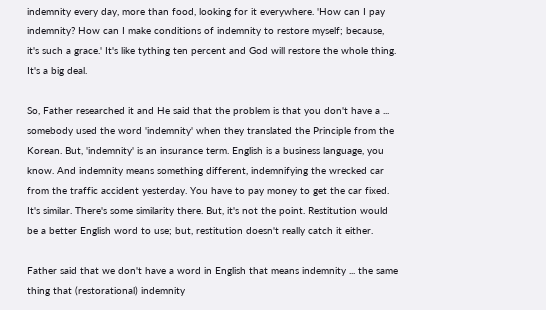indemnity every day, more than food, looking for it everywhere. 'How can I pay indemnity? How can I make conditions of indemnity to restore myself; because, it's such a grace.' It's like tything ten percent and God will restore the whole thing. It's a big deal.

So, Father researched it and He said that the problem is that you don't have a ... somebody used the word 'indemnity' when they translated the Principle from the Korean. But, 'indemnity' is an insurance term. English is a business language, you know. And indemnity means something different, indemnifying the wrecked car from the traffic accident yesterday. You have to pay money to get the car fixed. It's similar. There's some similarity there. But, it's not the point. Restitution would be a better English word to use; but, restitution doesn't really catch it either.

Father said that we don't have a word in English that means indemnity ... the same thing that (restorational) indemnity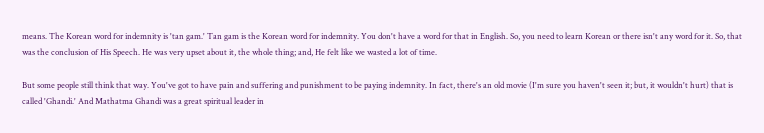means. The Korean word for indemnity is 'tan gam.' Tan gam is the Korean word for indemnity. You don't have a word for that in English. So, you need to learn Korean or there isn't any word for it. So, that was the conclusion of His Speech. He was very upset about it, the whole thing; and, He felt like we wasted a lot of time.

But some people still think that way. You've got to have pain and suffering and punishment to be paying indemnity. In fact, there's an old movie (I'm sure you haven't seen it; but, it wouldn't hurt) that is called 'Ghandi.' And Mathatma Ghandi was a great spiritual leader in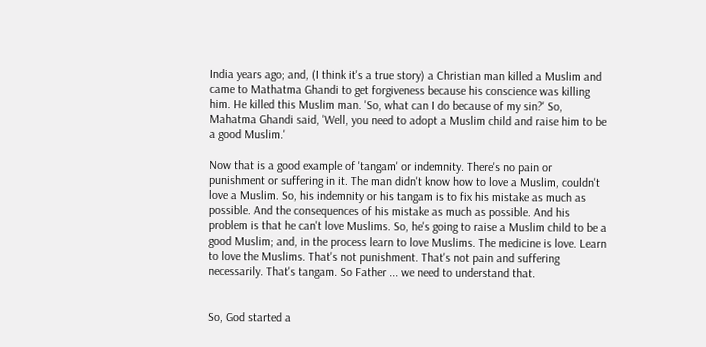India years ago; and, (I think it's a true story) a Christian man killed a Muslim and came to Mathatma Ghandi to get forgiveness because his conscience was killing him. He killed this Muslim man. 'So, what can I do because of my sin?' So, Mahatma Ghandi said, 'Well, you need to adopt a Muslim child and raise him to be a good Muslim.'

Now that is a good example of 'tangam' or indemnity. There's no pain or punishment or suffering in it. The man didn't know how to love a Muslim, couldn't love a Muslim. So, his indemnity or his tangam is to fix his mistake as much as possible. And the consequences of his mistake as much as possible. And his problem is that he can't love Muslims. So, he's going to raise a Muslim child to be a good Muslim; and, in the process learn to love Muslims. The medicine is love. Learn to love the Muslims. That's not punishment. That's not pain and suffering necessarily. That's tangam. So Father ... we need to understand that.


So, God started a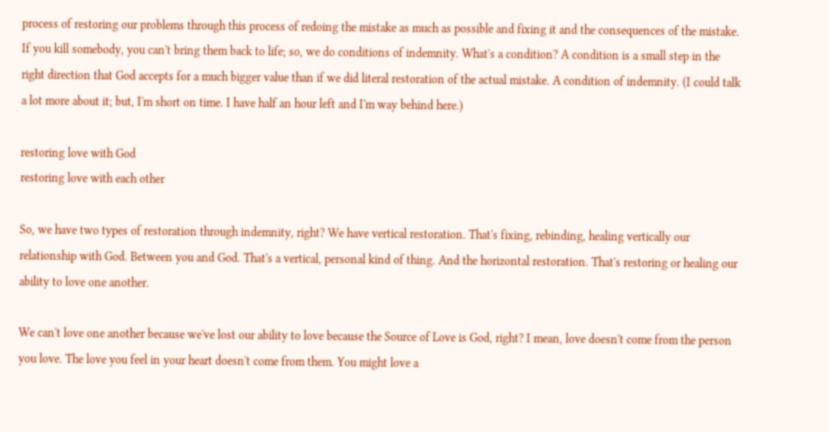process of restoring our problems through this process of redoing the mistake as much as possible and fixing it and the consequences of the mistake. If you kill somebody, you can't bring them back to life; so, we do conditions of indemnity. What's a condition? A condition is a small step in the right direction that God accepts for a much bigger value than if we did literal restoration of the actual mistake. A condition of indemnity. (I could talk a lot more about it; but, I'm short on time. I have half an hour left and I'm way behind here.)

restoring love with God
restoring love with each other

So, we have two types of restoration through indemnity, right? We have vertical restoration. That's fixing, rebinding, healing vertically our relationship with God. Between you and God. That's a vertical, personal kind of thing. And the horizontal restoration. That's restoring or healing our ability to love one another.

We can't love one another because we've lost our ability to love because the Source of Love is God, right? I mean, love doesn't come from the person you love. The love you feel in your heart doesn't come from them. You might love a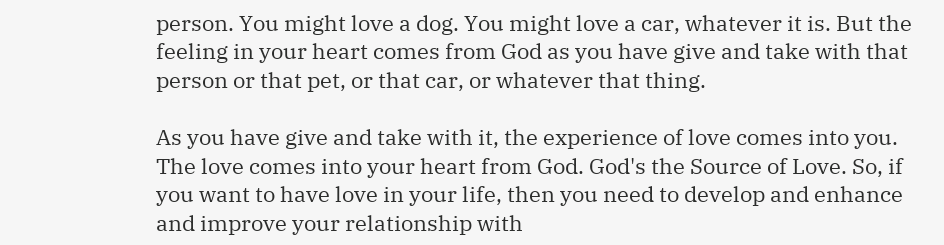person. You might love a dog. You might love a car, whatever it is. But the feeling in your heart comes from God as you have give and take with that person or that pet, or that car, or whatever that thing.

As you have give and take with it, the experience of love comes into you. The love comes into your heart from God. God's the Source of Love. So, if you want to have love in your life, then you need to develop and enhance and improve your relationship with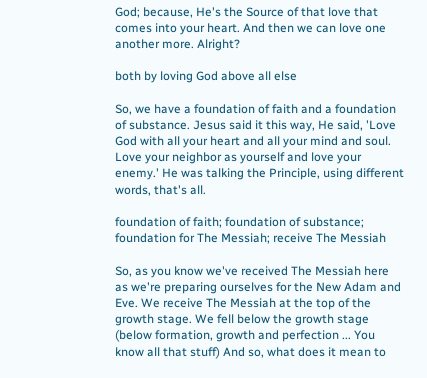God; because, He's the Source of that love that comes into your heart. And then we can love one another more. Alright?

both by loving God above all else

So, we have a foundation of faith and a foundation of substance. Jesus said it this way, He said, 'Love God with all your heart and all your mind and soul. Love your neighbor as yourself and love your enemy.' He was talking the Principle, using different words, that's all.

foundation of faith; foundation of substance; foundation for The Messiah; receive The Messiah

So, as you know we've received The Messiah here as we're preparing ourselves for the New Adam and Eve. We receive The Messiah at the top of the growth stage. We fell below the growth stage (below formation, growth and perfection ... You know all that stuff) And so, what does it mean to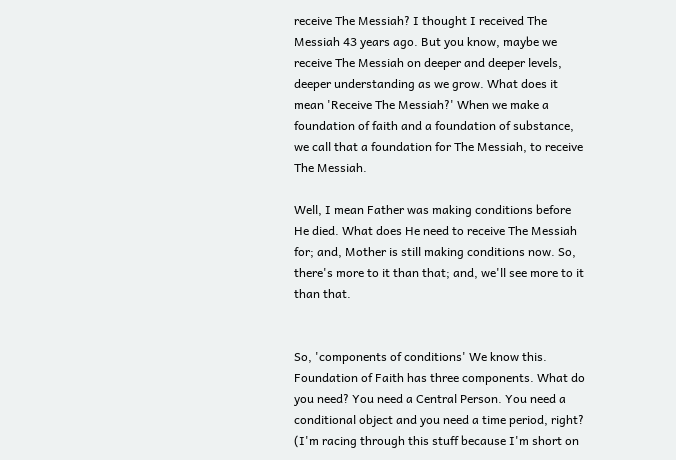receive The Messiah? I thought I received The Messiah 43 years ago. But you know, maybe we receive The Messiah on deeper and deeper levels, deeper understanding as we grow. What does it mean 'Receive The Messiah?' When we make a foundation of faith and a foundation of substance, we call that a foundation for The Messiah, to receive The Messiah.

Well, I mean Father was making conditions before He died. What does He need to receive The Messiah for; and, Mother is still making conditions now. So, there's more to it than that; and, we'll see more to it than that.


So, 'components of conditions' We know this. Foundation of Faith has three components. What do you need? You need a Central Person. You need a conditional object and you need a time period, right? (I'm racing through this stuff because I'm short on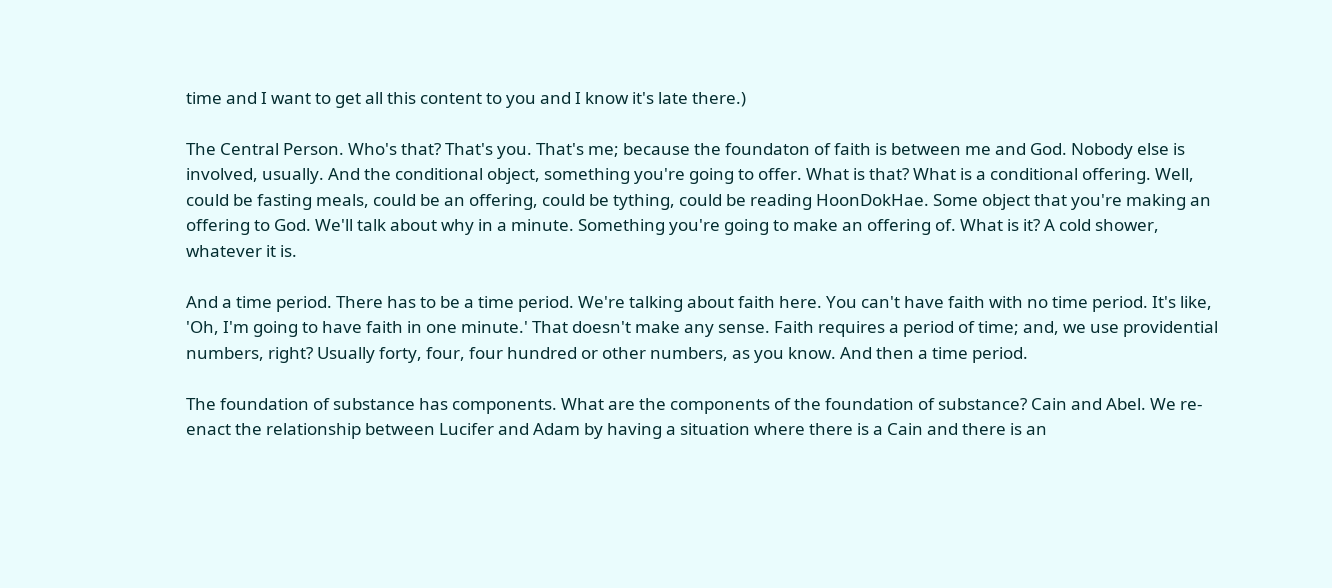time and I want to get all this content to you and I know it's late there.)

The Central Person. Who's that? That's you. That's me; because the foundaton of faith is between me and God. Nobody else is involved, usually. And the conditional object, something you're going to offer. What is that? What is a conditional offering. Well, could be fasting meals, could be an offering, could be tything, could be reading HoonDokHae. Some object that you're making an offering to God. We'll talk about why in a minute. Something you're going to make an offering of. What is it? A cold shower, whatever it is.

And a time period. There has to be a time period. We're talking about faith here. You can't have faith with no time period. It's like, 'Oh, I'm going to have faith in one minute.' That doesn't make any sense. Faith requires a period of time; and, we use providential numbers, right? Usually forty, four, four hundred or other numbers, as you know. And then a time period.

The foundation of substance has components. What are the components of the foundation of substance? Cain and Abel. We re-enact the relationship between Lucifer and Adam by having a situation where there is a Cain and there is an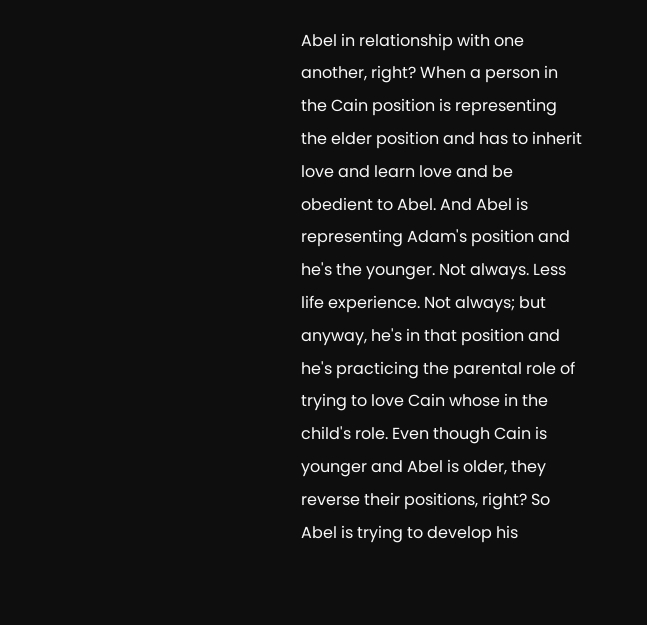Abel in relationship with one another, right? When a person in the Cain position is representing the elder position and has to inherit love and learn love and be obedient to Abel. And Abel is representing Adam's position and he's the younger. Not always. Less life experience. Not always; but anyway, he's in that position and he's practicing the parental role of trying to love Cain whose in the child's role. Even though Cain is younger and Abel is older, they reverse their positions, right? So Abel is trying to develop his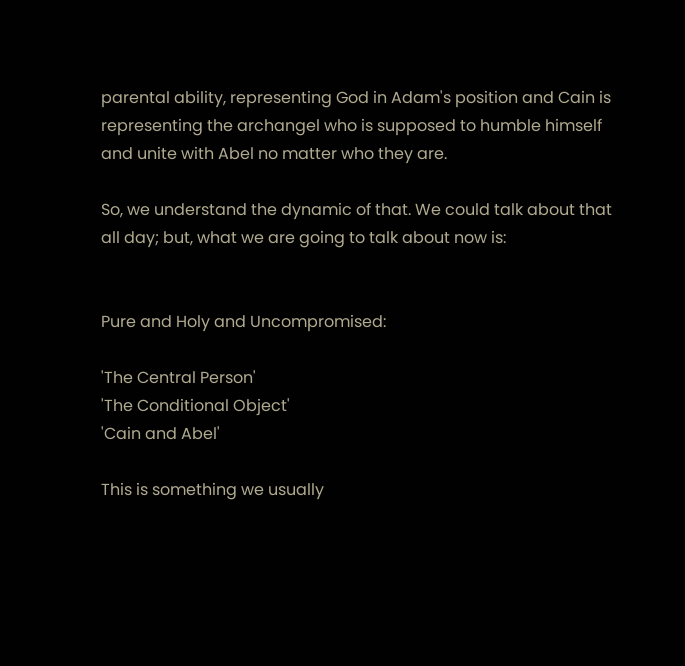parental ability, representing God in Adam's position and Cain is representing the archangel who is supposed to humble himself and unite with Abel no matter who they are.

So, we understand the dynamic of that. We could talk about that all day; but, what we are going to talk about now is:


Pure and Holy and Uncompromised:

'The Central Person'
'The Conditional Object'
'Cain and Abel'

This is something we usually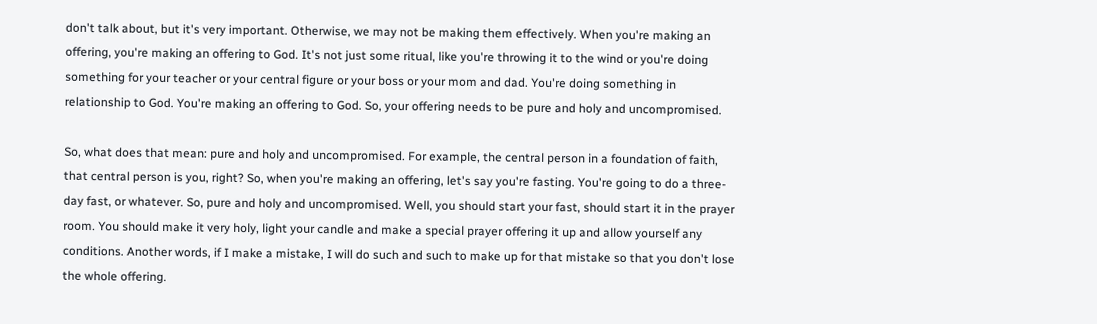don't talk about, but it's very important. Otherwise, we may not be making them effectively. When you're making an offering, you're making an offering to God. It's not just some ritual, like you're throwing it to the wind or you're doing something for your teacher or your central figure or your boss or your mom and dad. You're doing something in relationship to God. You're making an offering to God. So, your offering needs to be pure and holy and uncompromised.

So, what does that mean: pure and holy and uncompromised. For example, the central person in a foundation of faith, that central person is you, right? So, when you're making an offering, let's say you're fasting. You're going to do a three-day fast, or whatever. So, pure and holy and uncompromised. Well, you should start your fast, should start it in the prayer room. You should make it very holy, light your candle and make a special prayer offering it up and allow yourself any conditions. Another words, if I make a mistake, I will do such and such to make up for that mistake so that you don't lose the whole offering.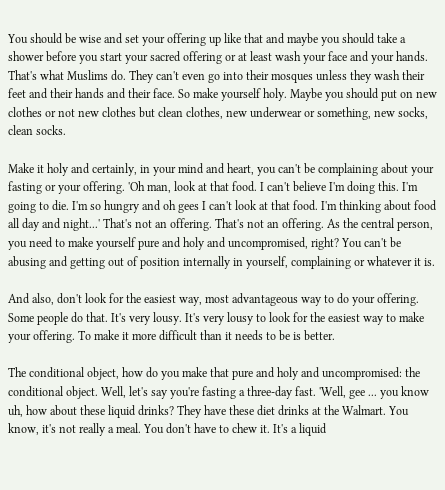You should be wise and set your offering up like that and maybe you should take a shower before you start your sacred offering or at least wash your face and your hands. That's what Muslims do. They can't even go into their mosques unless they wash their feet and their hands and their face. So make yourself holy. Maybe you should put on new clothes or not new clothes but clean clothes, new underwear or something, new socks, clean socks.

Make it holy and certainly, in your mind and heart, you can't be complaining about your fasting or your offering. 'Oh man, look at that food. I can't believe I'm doing this. I'm going to die. I'm so hungry and oh gees I can't look at that food. I'm thinking about food all day and night...' That's not an offering. That's not an offering. As the central person, you need to make yourself pure and holy and uncompromised, right? You can't be abusing and getting out of position internally in yourself, complaining or whatever it is.

And also, don't look for the easiest way, most advantageous way to do your offering. Some people do that. It's very lousy. It's very lousy to look for the easiest way to make your offering. To make it more difficult than it needs to be is better.

The conditional object, how do you make that pure and holy and uncompromised: the conditional object. Well, let's say you're fasting a three-day fast. 'Well, gee ... you know uh, how about these liquid drinks? They have these diet drinks at the Walmart. You know, it's not really a meal. You don't have to chew it. It's a liquid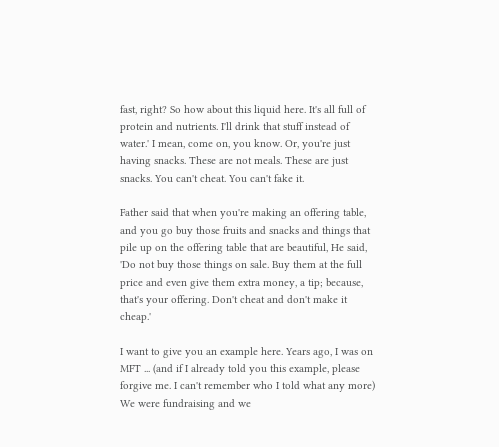fast, right? So how about this liquid here. It's all full of protein and nutrients. I'll drink that stuff instead of water.' I mean, come on, you know. Or, you're just having snacks. These are not meals. These are just snacks. You can't cheat. You can't fake it.

Father said that when you're making an offering table, and you go buy those fruits and snacks and things that pile up on the offering table that are beautiful, He said, 'Do not buy those things on sale. Buy them at the full price and even give them extra money, a tip; because, that's your offering. Don't cheat and don't make it cheap.'

I want to give you an example here. Years ago, I was on MFT ... (and if I already told you this example, please forgive me. I can't remember who I told what any more) We were fundraising and we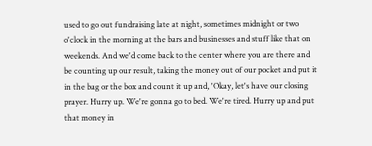used to go out fundraising late at night, sometimes midnight or two o'clock in the morning at the bars and businesses and stuff like that on weekends. And we'd come back to the center where you are there and be counting up our result, taking the money out of our pocket and put it in the bag or the box and count it up and, 'Okay, let's have our closing prayer. Hurry up. We're gonna go to bed. We're tired. Hurry up and put that money in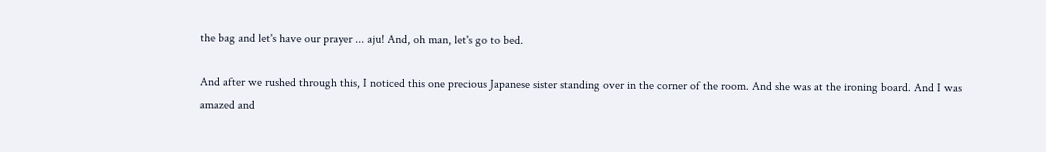the bag and let's have our prayer ... aju! And, oh man, let's go to bed.

And after we rushed through this, I noticed this one precious Japanese sister standing over in the corner of the room. And she was at the ironing board. And I was amazed and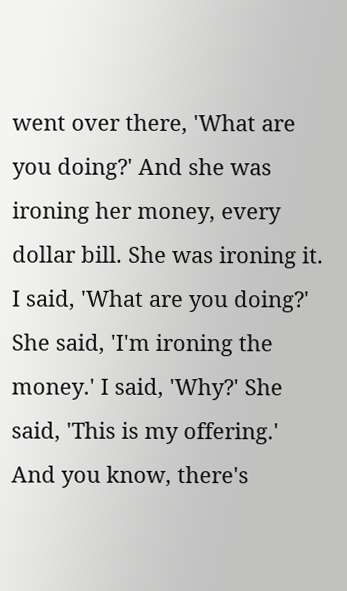went over there, 'What are you doing?' And she was ironing her money, every dollar bill. She was ironing it. I said, 'What are you doing?' She said, 'I'm ironing the money.' I said, 'Why?' She said, 'This is my offering.' And you know, there's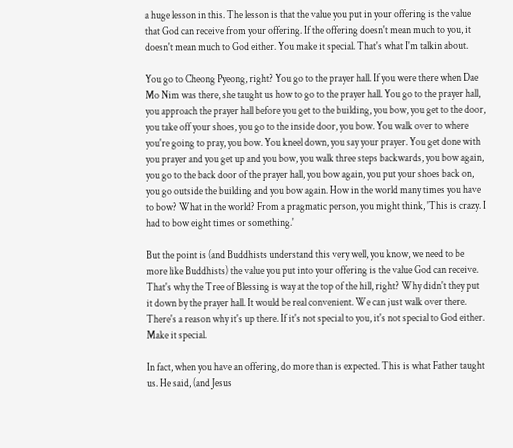a huge lesson in this. The lesson is that the value you put in your offering is the value that God can receive from your offering. If the offering doesn't mean much to you, it doesn't mean much to God either. You make it special. That's what I'm talkin about.

You go to Cheong Pyeong, right? You go to the prayer hall. If you were there when Dae Mo Nim was there, she taught us how to go to the prayer hall. You go to the prayer hall, you approach the prayer hall before you get to the building, you bow, you get to the door, you take off your shoes, you go to the inside door, you bow. You walk over to where you're going to pray, you bow. You kneel down, you say your prayer. You get done with you prayer and you get up and you bow, you walk three steps backwards, you bow again, you go to the back door of the prayer hall, you bow again, you put your shoes back on, you go outside the building and you bow again. How in the world many times you have to bow? What in the world? From a pragmatic person, you might think, 'This is crazy. I had to bow eight times or something.'

But the point is (and Buddhists understand this very well, you know, we need to be more like Buddhists) the value you put into your offering is the value God can receive. That's why the Tree of Blessing is way at the top of the hill, right? Why didn't they put it down by the prayer hall. It would be real convenient. We can just walk over there. There's a reason why it's up there. If it's not special to you, it's not special to God either. Make it special.

In fact, when you have an offering, do more than is expected. This is what Father taught us. He said, (and Jesus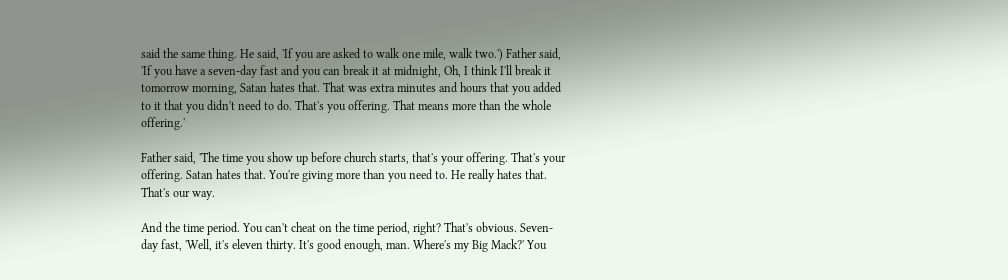said the same thing. He said, 'If you are asked to walk one mile, walk two.') Father said, 'If you have a seven-day fast and you can break it at midnight, Oh, I think I'll break it tomorrow morning, Satan hates that. That was extra minutes and hours that you added to it that you didn't need to do. That's you offering. That means more than the whole offering.'

Father said, 'The time you show up before church starts, that's your offering. That's your offering. Satan hates that. You're giving more than you need to. He really hates that. That's our way.

And the time period. You can't cheat on the time period, right? That's obvious. Seven-day fast, 'Well, it's eleven thirty. It's good enough, man. Where's my Big Mack?' You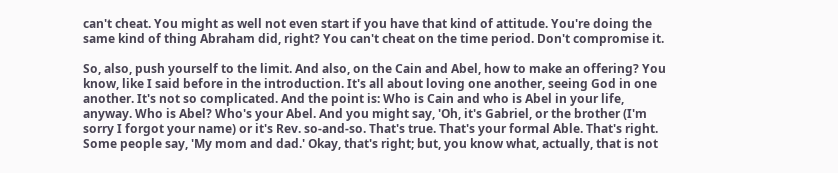can't cheat. You might as well not even start if you have that kind of attitude. You're doing the same kind of thing Abraham did, right? You can't cheat on the time period. Don't compromise it.

So, also, push yourself to the limit. And also, on the Cain and Abel, how to make an offering? You know, like I said before in the introduction. It's all about loving one another, seeing God in one another. It's not so complicated. And the point is: Who is Cain and who is Abel in your life, anyway. Who is Abel? Who's your Abel. And you might say, 'Oh, it's Gabriel, or the brother (I'm sorry I forgot your name) or it's Rev. so-and-so. That's true. That's your formal Able. That's right. Some people say, 'My mom and dad.' Okay, that's right; but, you know what, actually, that is not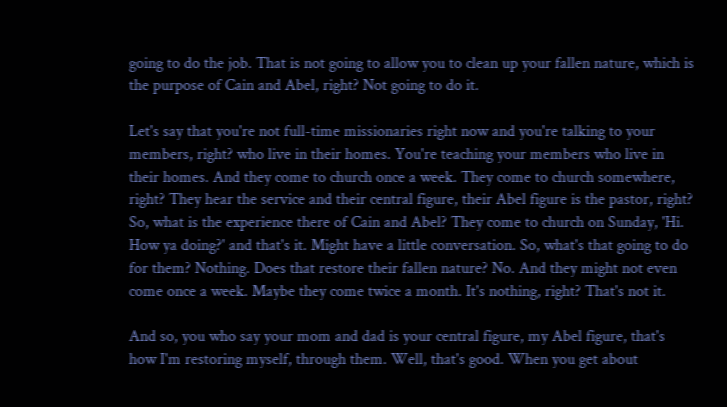going to do the job. That is not going to allow you to clean up your fallen nature, which is the purpose of Cain and Abel, right? Not going to do it.

Let's say that you're not full-time missionaries right now and you're talking to your members, right? who live in their homes. You're teaching your members who live in their homes. And they come to church once a week. They come to church somewhere, right? They hear the service and their central figure, their Abel figure is the pastor, right? So, what is the experience there of Cain and Abel? They come to church on Sunday, 'Hi. How ya doing?' and that's it. Might have a little conversation. So, what's that going to do for them? Nothing. Does that restore their fallen nature? No. And they might not even come once a week. Maybe they come twice a month. It's nothing, right? That's not it.

And so, you who say your mom and dad is your central figure, my Abel figure, that's how I'm restoring myself, through them. Well, that's good. When you get about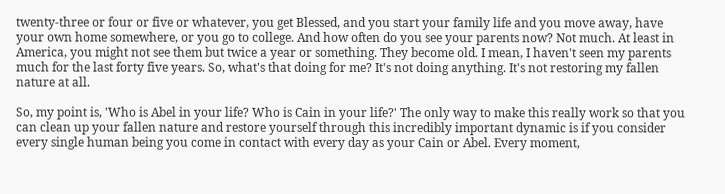twenty-three or four or five or whatever, you get Blessed, and you start your family life and you move away, have your own home somewhere, or you go to college. And how often do you see your parents now? Not much. At least in America, you might not see them but twice a year or something. They become old. I mean, I haven't seen my parents much for the last forty five years. So, what's that doing for me? It's not doing anything. It's not restoring my fallen nature at all.

So, my point is, 'Who is Abel in your life? Who is Cain in your life?' The only way to make this really work so that you can clean up your fallen nature and restore yourself through this incredibly important dynamic is if you consider every single human being you come in contact with every day as your Cain or Abel. Every moment,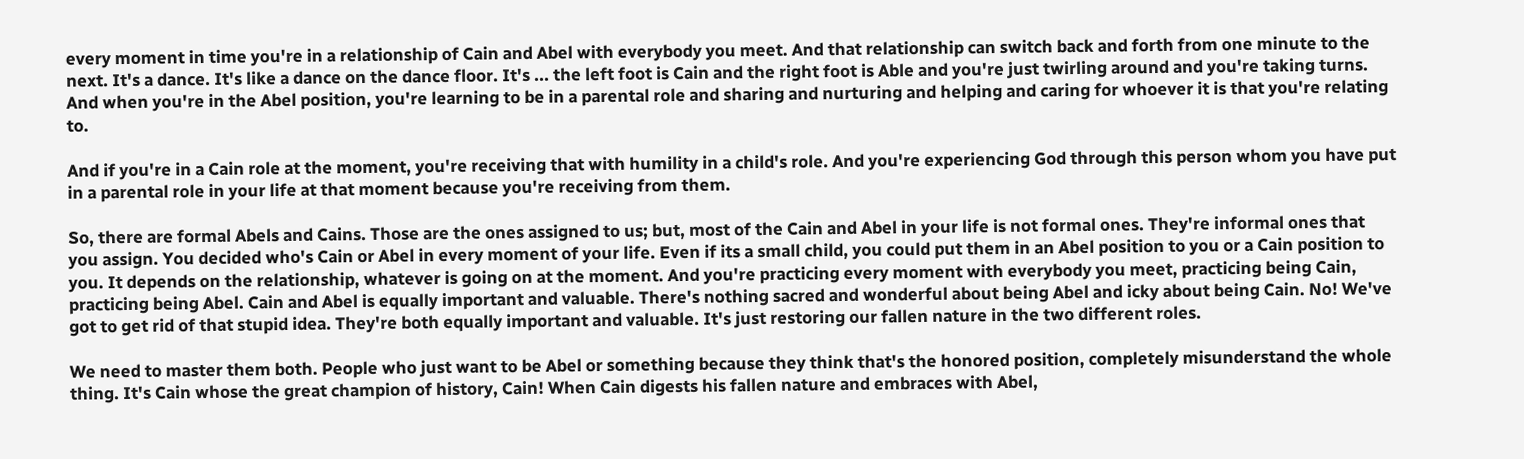every moment in time you're in a relationship of Cain and Abel with everybody you meet. And that relationship can switch back and forth from one minute to the next. It's a dance. It's like a dance on the dance floor. It's ... the left foot is Cain and the right foot is Able and you're just twirling around and you're taking turns. And when you're in the Abel position, you're learning to be in a parental role and sharing and nurturing and helping and caring for whoever it is that you're relating to.

And if you're in a Cain role at the moment, you're receiving that with humility in a child's role. And you're experiencing God through this person whom you have put in a parental role in your life at that moment because you're receiving from them.

So, there are formal Abels and Cains. Those are the ones assigned to us; but, most of the Cain and Abel in your life is not formal ones. They're informal ones that you assign. You decided who's Cain or Abel in every moment of your life. Even if its a small child, you could put them in an Abel position to you or a Cain position to you. It depends on the relationship, whatever is going on at the moment. And you're practicing every moment with everybody you meet, practicing being Cain, practicing being Abel. Cain and Abel is equally important and valuable. There's nothing sacred and wonderful about being Abel and icky about being Cain. No! We've got to get rid of that stupid idea. They're both equally important and valuable. It's just restoring our fallen nature in the two different roles.

We need to master them both. People who just want to be Abel or something because they think that's the honored position, completely misunderstand the whole thing. It's Cain whose the great champion of history, Cain! When Cain digests his fallen nature and embraces with Abel,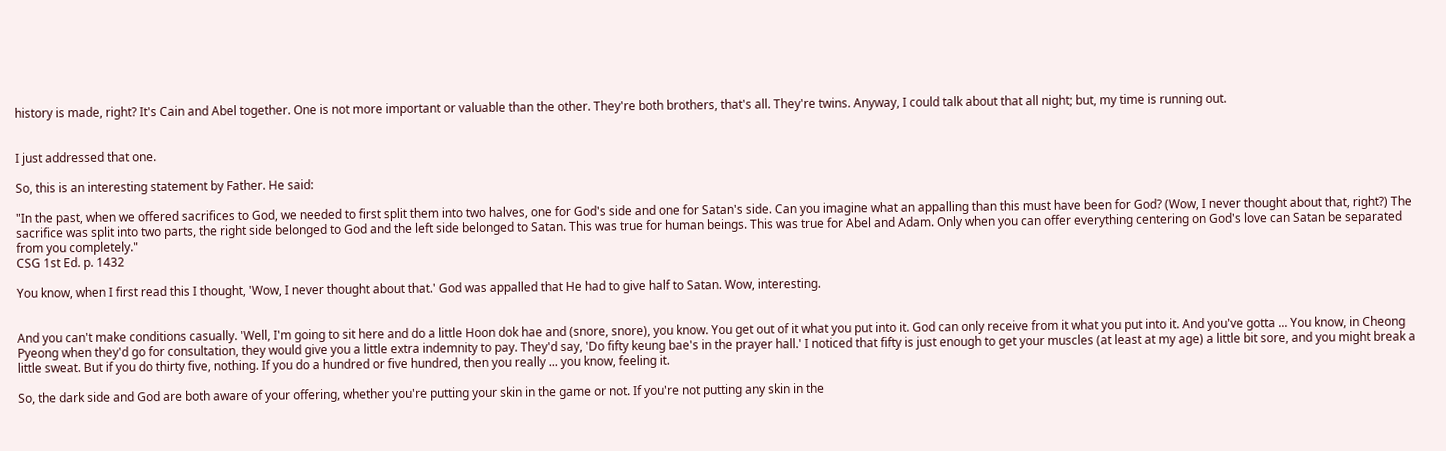history is made, right? It's Cain and Abel together. One is not more important or valuable than the other. They're both brothers, that's all. They're twins. Anyway, I could talk about that all night; but, my time is running out.


I just addressed that one.

So, this is an interesting statement by Father. He said:

"In the past, when we offered sacrifices to God, we needed to first split them into two halves, one for God's side and one for Satan's side. Can you imagine what an appalling than this must have been for God? (Wow, I never thought about that, right?) The sacrifice was split into two parts, the right side belonged to God and the left side belonged to Satan. This was true for human beings. This was true for Abel and Adam. Only when you can offer everything centering on God's love can Satan be separated from you completely."
CSG 1st Ed. p. 1432

You know, when I first read this I thought, 'Wow, I never thought about that.' God was appalled that He had to give half to Satan. Wow, interesting.


And you can't make conditions casually. 'Well, I'm going to sit here and do a little Hoon dok hae and (snore, snore), you know. You get out of it what you put into it. God can only receive from it what you put into it. And you've gotta ... You know, in Cheong Pyeong when they'd go for consultation, they would give you a little extra indemnity to pay. They'd say, 'Do fifty keung bae's in the prayer hall.' I noticed that fifty is just enough to get your muscles (at least at my age) a little bit sore, and you might break a little sweat. But if you do thirty five, nothing. If you do a hundred or five hundred, then you really ... you know, feeling it.

So, the dark side and God are both aware of your offering, whether you're putting your skin in the game or not. If you're not putting any skin in the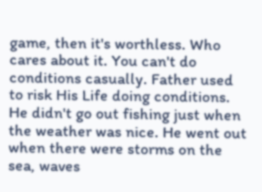game, then it's worthless. Who cares about it. You can't do conditions casually. Father used to risk His Life doing conditions. He didn't go out fishing just when the weather was nice. He went out when there were storms on the sea, waves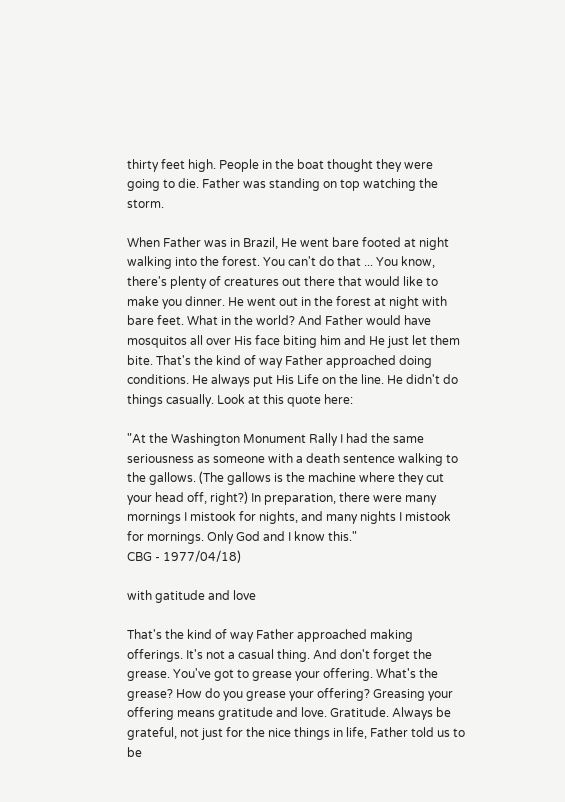thirty feet high. People in the boat thought they were going to die. Father was standing on top watching the storm.

When Father was in Brazil, He went bare footed at night walking into the forest. You can't do that ... You know, there's plenty of creatures out there that would like to make you dinner. He went out in the forest at night with bare feet. What in the world? And Father would have mosquitos all over His face biting him and He just let them bite. That's the kind of way Father approached doing conditions. He always put His Life on the line. He didn't do things casually. Look at this quote here:

"At the Washington Monument Rally I had the same seriousness as someone with a death sentence walking to the gallows. (The gallows is the machine where they cut your head off, right?) In preparation, there were many mornings I mistook for nights, and many nights I mistook for mornings. Only God and I know this."
CBG - 1977/04/18)

with gatitude and love

That's the kind of way Father approached making offerings. It's not a casual thing. And don't forget the grease. You've got to grease your offering. What's the grease? How do you grease your offering? Greasing your offering means gratitude and love. Gratitude. Always be grateful, not just for the nice things in life, Father told us to be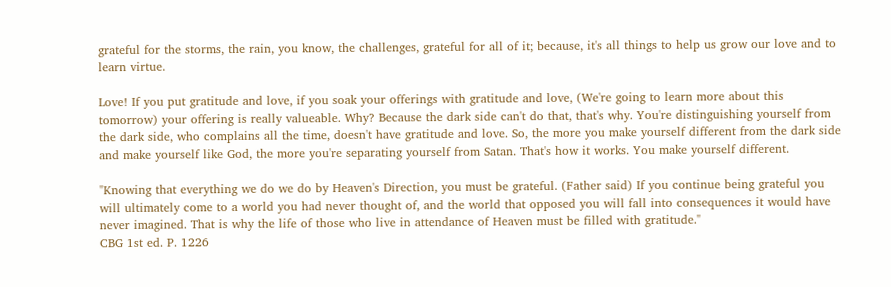grateful for the storms, the rain, you know, the challenges, grateful for all of it; because, it's all things to help us grow our love and to learn virtue.

Love! If you put gratitude and love, if you soak your offerings with gratitude and love, (We're going to learn more about this tomorrow) your offering is really valueable. Why? Because the dark side can't do that, that's why. You're distinguishing yourself from the dark side, who complains all the time, doesn't have gratitude and love. So, the more you make yourself different from the dark side and make yourself like God, the more you're separating yourself from Satan. That's how it works. You make yourself different.

"Knowing that everything we do we do by Heaven's Direction, you must be grateful. (Father said) If you continue being grateful you will ultimately come to a world you had never thought of, and the world that opposed you will fall into consequences it would have never imagined. That is why the life of those who live in attendance of Heaven must be filled with gratitude."
CBG 1st ed. P. 1226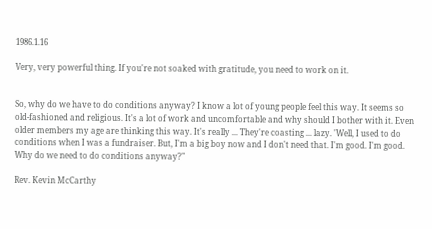1986.1.16

Very, very powerful thing. If you're not soaked with gratitude, you need to work on it.


So, why do we have to do conditions anyway? I know a lot of young people feel this way. It seems so old-fashioned and religious. It's a lot of work and uncomfortable and why should I bother with it. Even older members my age are thinking this way. It's really ... They're coasting ... lazy. 'Well, I used to do conditions when I was a fundraiser. But, I'm a big boy now and I don't need that. I'm good. I'm good. Why do we need to do conditions anyway?"

Rev. Kevin McCarthy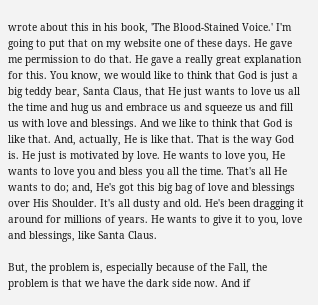wrote about this in his book, 'The Blood-Stained Voice.' I'm going to put that on my website one of these days. He gave me permission to do that. He gave a really great explanation for this. You know, we would like to think that God is just a big teddy bear, Santa Claus, that He just wants to love us all the time and hug us and embrace us and squeeze us and fill us with love and blessings. And we like to think that God is like that. And, actually, He is like that. That is the way God is. He just is motivated by love. He wants to love you, He wants to love you and bless you all the time. That's all He wants to do; and, He's got this big bag of love and blessings over His Shoulder. It's all dusty and old. He's been dragging it around for millions of years. He wants to give it to you, love and blessings, like Santa Claus.

But, the problem is, especially because of the Fall, the problem is that we have the dark side now. And if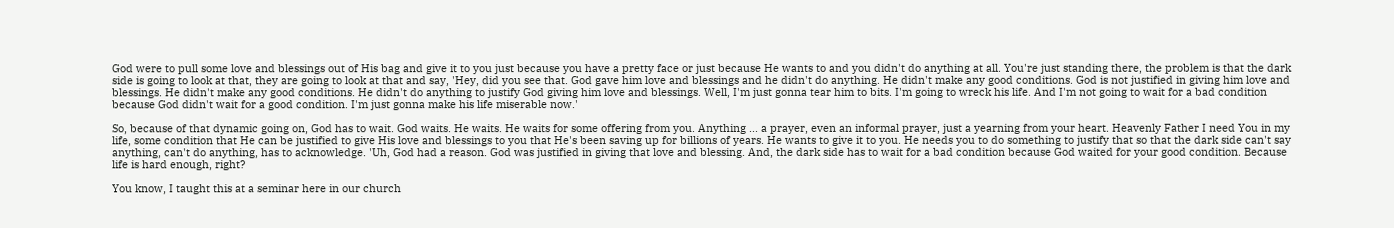God were to pull some love and blessings out of His bag and give it to you just because you have a pretty face or just because He wants to and you didn't do anything at all. You're just standing there, the problem is that the dark side is going to look at that, they are going to look at that and say, 'Hey, did you see that. God gave him love and blessings and he didn't do anything. He didn't make any good conditions. God is not justified in giving him love and blessings. He didn't make any good conditions. He didn't do anything to justify God giving him love and blessings. Well, I'm just gonna tear him to bits. I'm going to wreck his life. And I'm not going to wait for a bad condition because God didn't wait for a good condition. I'm just gonna make his life miserable now.'

So, because of that dynamic going on, God has to wait. God waits. He waits. He waits for some offering from you. Anything ... a prayer, even an informal prayer, just a yearning from your heart. Heavenly Father I need You in my life, some condition that He can be justified to give His love and blessings to you that He's been saving up for billions of years. He wants to give it to you. He needs you to do something to justify that so that the dark side can't say anything, can't do anything, has to acknowledge. 'Uh, God had a reason. God was justified in giving that love and blessing. And, the dark side has to wait for a bad condition because God waited for your good condition. Because life is hard enough, right?

You know, I taught this at a seminar here in our church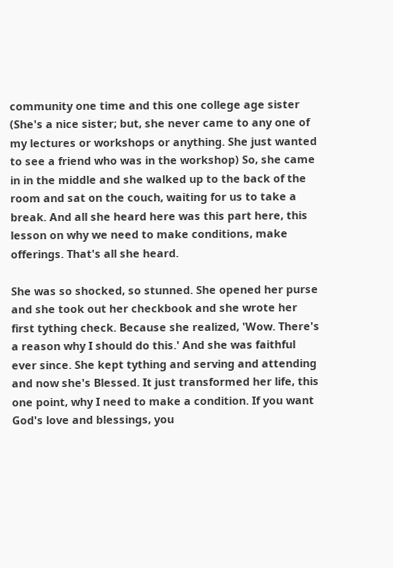community one time and this one college age sister (She's a nice sister; but, she never came to any one of my lectures or workshops or anything. She just wanted to see a friend who was in the workshop) So, she came in in the middle and she walked up to the back of the room and sat on the couch, waiting for us to take a break. And all she heard here was this part here, this lesson on why we need to make conditions, make offerings. That's all she heard.

She was so shocked, so stunned. She opened her purse and she took out her checkbook and she wrote her first tything check. Because she realized, 'Wow. There's a reason why I should do this.' And she was faithful ever since. She kept tything and serving and attending and now she's Blessed. It just transformed her life, this one point, why I need to make a condition. If you want God's love and blessings, you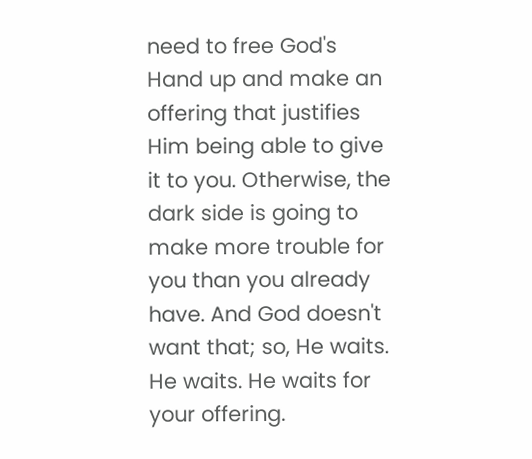need to free God's Hand up and make an offering that justifies Him being able to give it to you. Otherwise, the dark side is going to make more trouble for you than you already have. And God doesn't want that; so, He waits. He waits. He waits for your offering.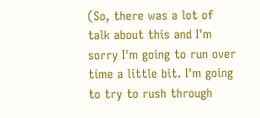(So, there was a lot of talk about this and I'm sorry I'm going to run over time a little bit. I'm going to try to rush through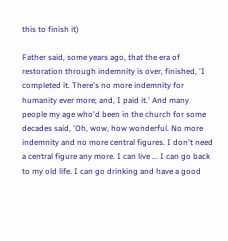this to finish it)

Father said, some years ago, that the era of restoration through indemnity is over, finished, 'I completed it. There's no more indemnity for humanity ever more; and, I paid it.' And many people my age who'd been in the church for some decades said, 'Oh, wow, how wonderful. No more indemnity and no more central figures. I don't need a central figure any more. I can live ... I can go back to my old life. I can go drinking and have a good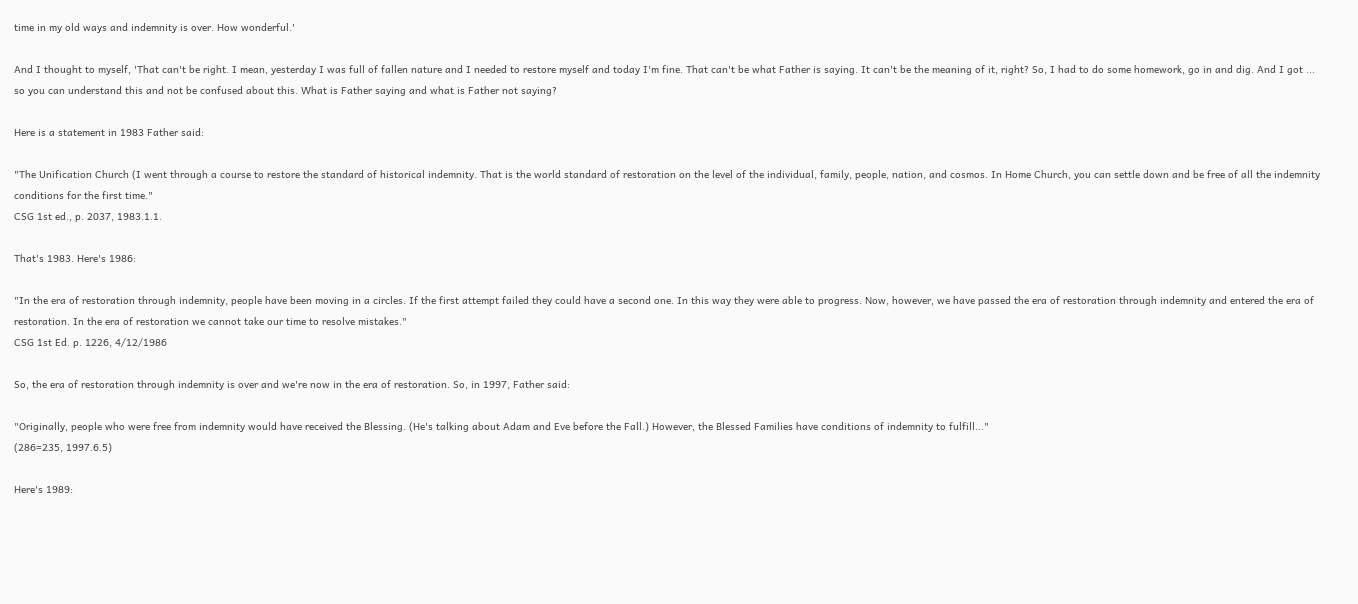time in my old ways and indemnity is over. How wonderful.'

And I thought to myself, 'That can't be right. I mean, yesterday I was full of fallen nature and I needed to restore myself and today I'm fine. That can't be what Father is saying. It can't be the meaning of it, right? So, I had to do some homework, go in and dig. And I got ... so you can understand this and not be confused about this. What is Father saying and what is Father not saying?

Here is a statement in 1983 Father said:

"The Unification Church (I went through a course to restore the standard of historical indemnity. That is the world standard of restoration on the level of the individual, family, people, nation, and cosmos. In Home Church, you can settle down and be free of all the indemnity conditions for the first time."
CSG 1st ed., p. 2037, 1983.1.1.

That's 1983. Here's 1986:

"In the era of restoration through indemnity, people have been moving in a circles. If the first attempt failed they could have a second one. In this way they were able to progress. Now, however, we have passed the era of restoration through indemnity and entered the era of restoration. In the era of restoration we cannot take our time to resolve mistakes."
CSG 1st Ed. p. 1226, 4/12/1986

So, the era of restoration through indemnity is over and we're now in the era of restoration. So, in 1997, Father said:

"Originally, people who were free from indemnity would have received the Blessing. (He's talking about Adam and Eve before the Fall.) However, the Blessed Families have conditions of indemnity to fulfill..."
(286=235, 1997.6.5)

Here's 1989: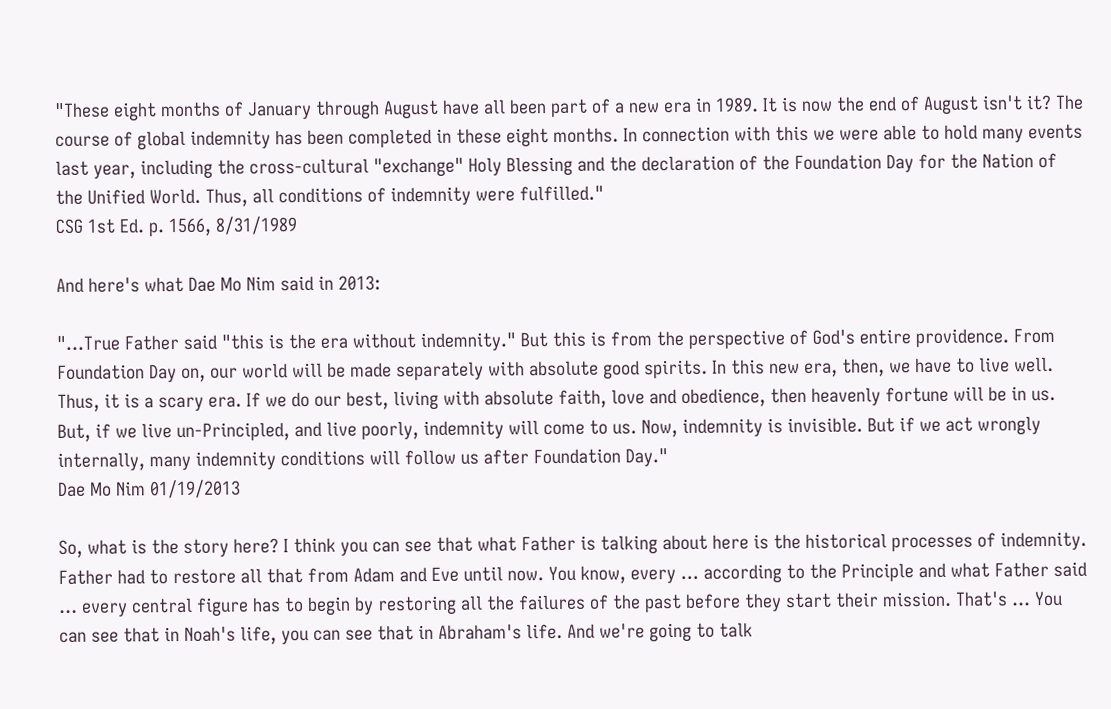"These eight months of January through August have all been part of a new era in 1989. It is now the end of August isn't it? The course of global indemnity has been completed in these eight months. In connection with this we were able to hold many events last year, including the cross-cultural "exchange" Holy Blessing and the declaration of the Foundation Day for the Nation of the Unified World. Thus, all conditions of indemnity were fulfilled."
CSG 1st Ed. p. 1566, 8/31/1989

And here's what Dae Mo Nim said in 2013:

"...True Father said "this is the era without indemnity." But this is from the perspective of God's entire providence. From Foundation Day on, our world will be made separately with absolute good spirits. In this new era, then, we have to live well. Thus, it is a scary era. If we do our best, living with absolute faith, love and obedience, then heavenly fortune will be in us. But, if we live un-Principled, and live poorly, indemnity will come to us. Now, indemnity is invisible. But if we act wrongly internally, many indemnity conditions will follow us after Foundation Day."
Dae Mo Nim 01/19/2013

So, what is the story here? I think you can see that what Father is talking about here is the historical processes of indemnity. Father had to restore all that from Adam and Eve until now. You know, every ... according to the Principle and what Father said ... every central figure has to begin by restoring all the failures of the past before they start their mission. That's ... You can see that in Noah's life, you can see that in Abraham's life. And we're going to talk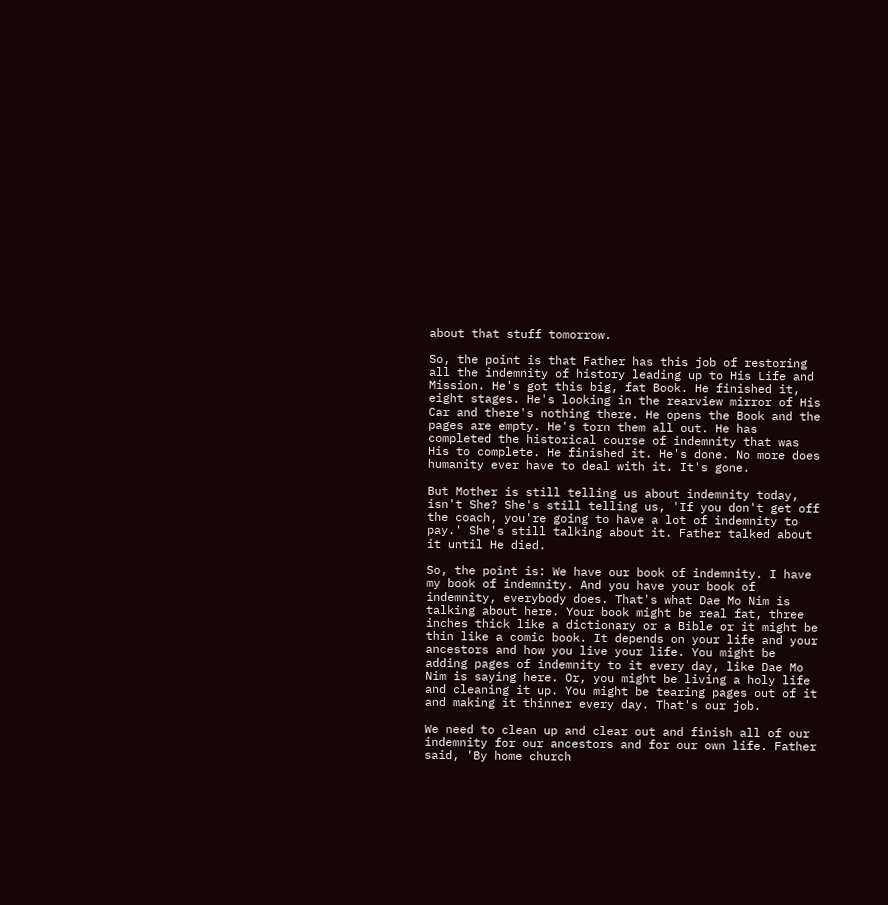about that stuff tomorrow.

So, the point is that Father has this job of restoring all the indemnity of history leading up to His Life and Mission. He's got this big, fat Book. He finished it, eight stages. He's looking in the rearview mirror of His Car and there's nothing there. He opens the Book and the pages are empty. He's torn them all out. He has completed the historical course of indemnity that was His to complete. He finished it. He's done. No more does humanity ever have to deal with it. It's gone.

But Mother is still telling us about indemnity today, isn't She? She's still telling us, 'If you don't get off the coach, you're going to have a lot of indemnity to pay.' She's still talking about it. Father talked about it until He died.

So, the point is: We have our book of indemnity. I have my book of indemnity. And you have your book of indemnity, everybody does. That's what Dae Mo Nim is talking about here. Your book might be real fat, three inches thick like a dictionary or a Bible or it might be thin like a comic book. It depends on your life and your ancestors and how you live your life. You might be adding pages of indemnity to it every day, like Dae Mo Nim is saying here. Or, you might be living a holy life and cleaning it up. You might be tearing pages out of it and making it thinner every day. That's our job.

We need to clean up and clear out and finish all of our indemnity for our ancestors and for our own life. Father said, 'By home church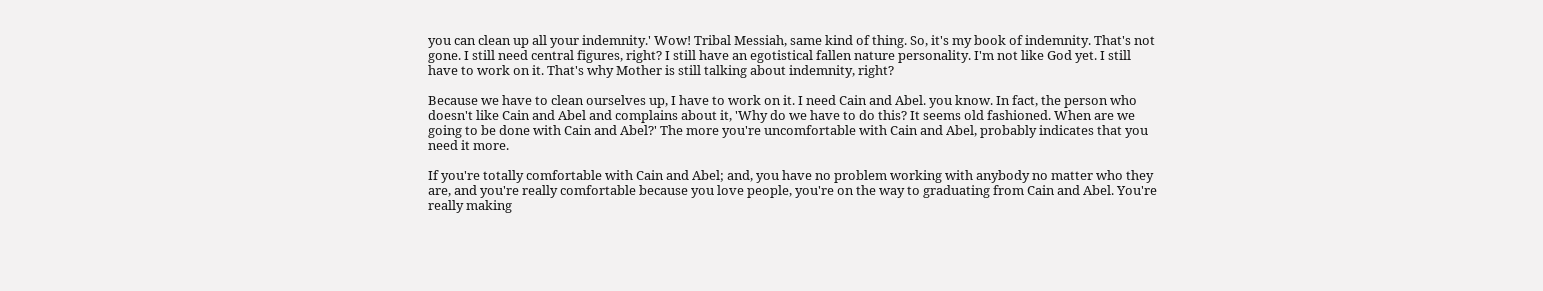you can clean up all your indemnity.' Wow! Tribal Messiah, same kind of thing. So, it's my book of indemnity. That's not gone. I still need central figures, right? I still have an egotistical fallen nature personality. I'm not like God yet. I still have to work on it. That's why Mother is still talking about indemnity, right?

Because we have to clean ourselves up, I have to work on it. I need Cain and Abel. you know. In fact, the person who doesn't like Cain and Abel and complains about it, 'Why do we have to do this? It seems old fashioned. When are we going to be done with Cain and Abel?' The more you're uncomfortable with Cain and Abel, probably indicates that you need it more.

If you're totally comfortable with Cain and Abel; and, you have no problem working with anybody no matter who they are, and you're really comfortable because you love people, you're on the way to graduating from Cain and Abel. You're really making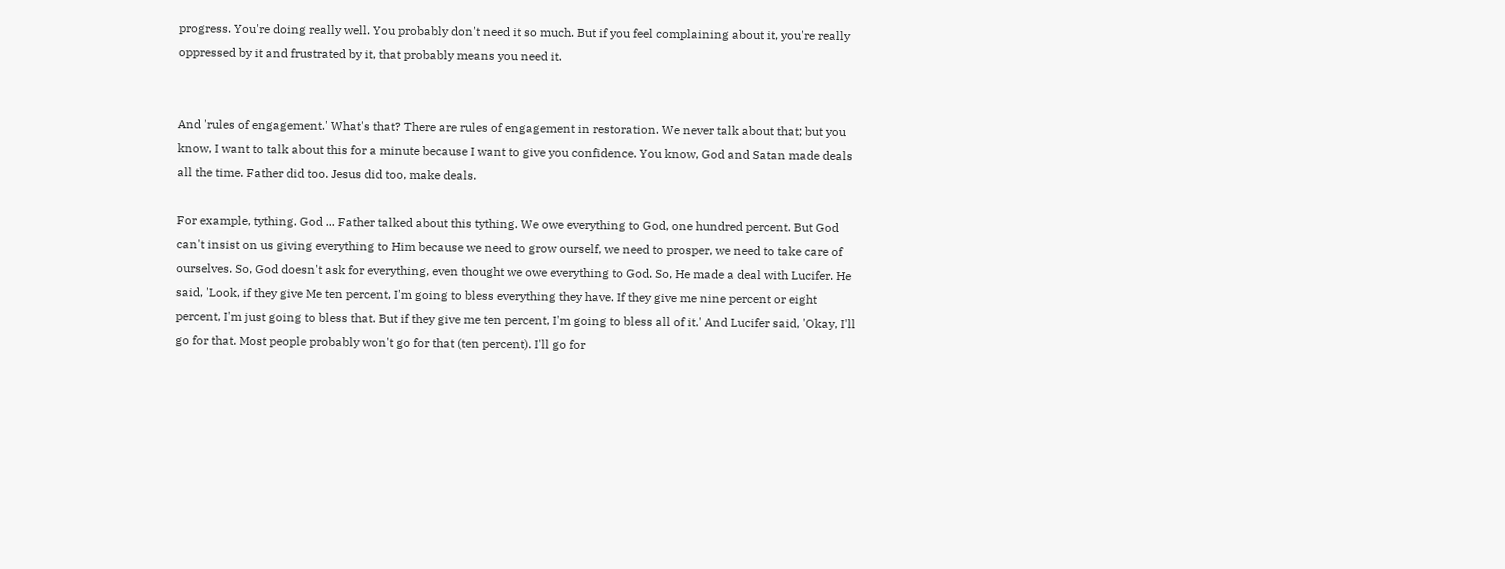progress. You're doing really well. You probably don't need it so much. But if you feel complaining about it, you're really oppressed by it and frustrated by it, that probably means you need it.


And 'rules of engagement.' What's that? There are rules of engagement in restoration. We never talk about that; but you know, I want to talk about this for a minute because I want to give you confidence. You know, God and Satan made deals all the time. Father did too. Jesus did too, make deals.

For example, tything. God ... Father talked about this tything. We owe everything to God, one hundred percent. But God can't insist on us giving everything to Him because we need to grow ourself, we need to prosper, we need to take care of ourselves. So, God doesn't ask for everything, even thought we owe everything to God. So, He made a deal with Lucifer. He said, 'Look, if they give Me ten percent, I'm going to bless everything they have. If they give me nine percent or eight percent, I'm just going to bless that. But if they give me ten percent, I'm going to bless all of it.' And Lucifer said, 'Okay, I'll go for that. Most people probably won't go for that (ten percent). I'll go for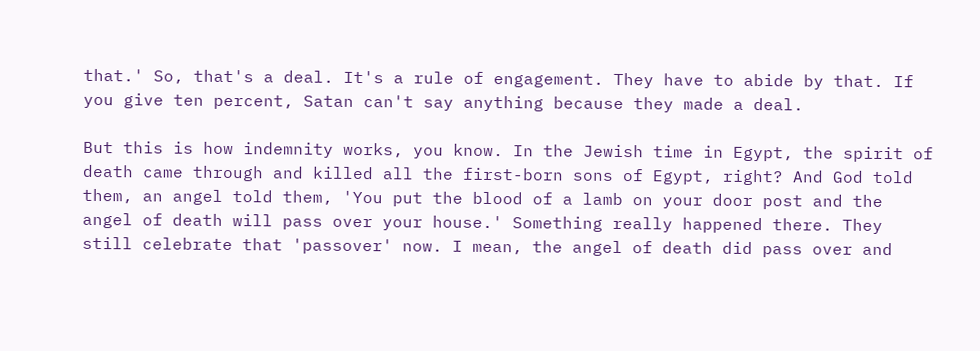that.' So, that's a deal. It's a rule of engagement. They have to abide by that. If you give ten percent, Satan can't say anything because they made a deal.

But this is how indemnity works, you know. In the Jewish time in Egypt, the spirit of death came through and killed all the first-born sons of Egypt, right? And God told them, an angel told them, 'You put the blood of a lamb on your door post and the angel of death will pass over your house.' Something really happened there. They still celebrate that 'passover' now. I mean, the angel of death did pass over and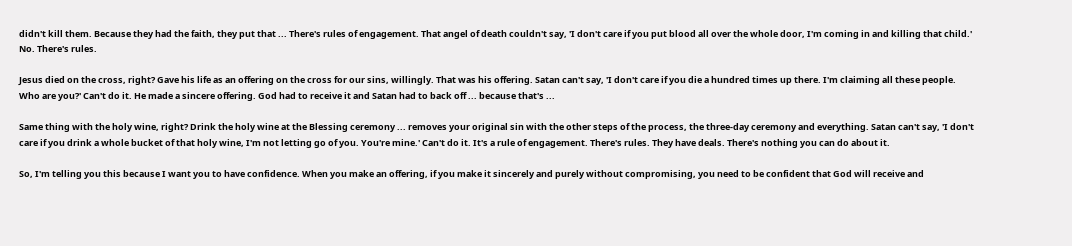didn't kill them. Because they had the faith, they put that ... There's rules of engagement. That angel of death couldn't say, 'I don't care if you put blood all over the whole door, I'm coming in and killing that child.' No. There's rules.

Jesus died on the cross, right? Gave his life as an offering on the cross for our sins, willingly. That was his offering. Satan can't say, 'I don't care if you die a hundred times up there. I'm claiming all these people. Who are you?' Can't do it. He made a sincere offering. God had to receive it and Satan had to back off ... because that's ...

Same thing with the holy wine, right? Drink the holy wine at the Blessing ceremony ... removes your original sin with the other steps of the process, the three-day ceremony and everything. Satan can't say, 'I don't care if you drink a whole bucket of that holy wine, I'm not letting go of you. You're mine.' Can't do it. It's a rule of engagement. There's rules. They have deals. There's nothing you can do about it.

So, I'm telling you this because I want you to have confidence. When you make an offering, if you make it sincerely and purely without compromising, you need to be confident that God will receive and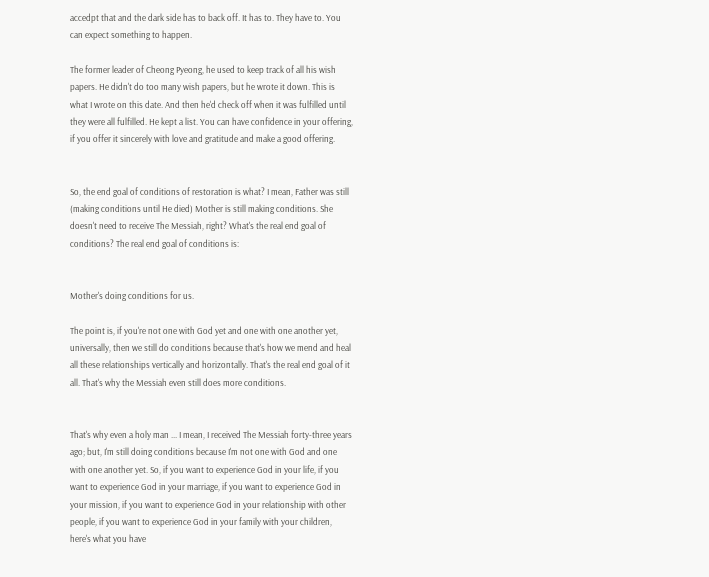accedpt that and the dark side has to back off. It has to. They have to. You can expect something to happen.

The former leader of Cheong Pyeong, he used to keep track of all his wish papers. He didn't do too many wish papers, but he wrote it down. This is what I wrote on this date. And then he'd check off when it was fulfilled until they were all fulfilled. He kept a list. You can have confidence in your offering, if you offer it sincerely with love and gratitude and make a good offering.


So, the end goal of conditions of restoration is what? I mean, Father was still (making conditions until He died) Mother is still making conditions. She doesn't need to receive The Messiah, right? What's the real end goal of conditions? The real end goal of conditions is:


Mother's doing conditions for us.

The point is, if you're not one with God yet and one with one another yet, universally, then we still do conditions because that's how we mend and heal all these relationships vertically and horizontally. That's the real end goal of it all. That's why the Messiah even still does more conditions.


That's why even a holy man ... I mean, I received The Messiah forty-three years ago; but, I'm still doing conditions because I'm not one with God and one with one another yet. So, if you want to experience God in your life, if you want to experience God in your marriage, if you want to experience God in your mission, if you want to experience God in your relationship with other people, if you want to experience God in your family with your children, here's what you have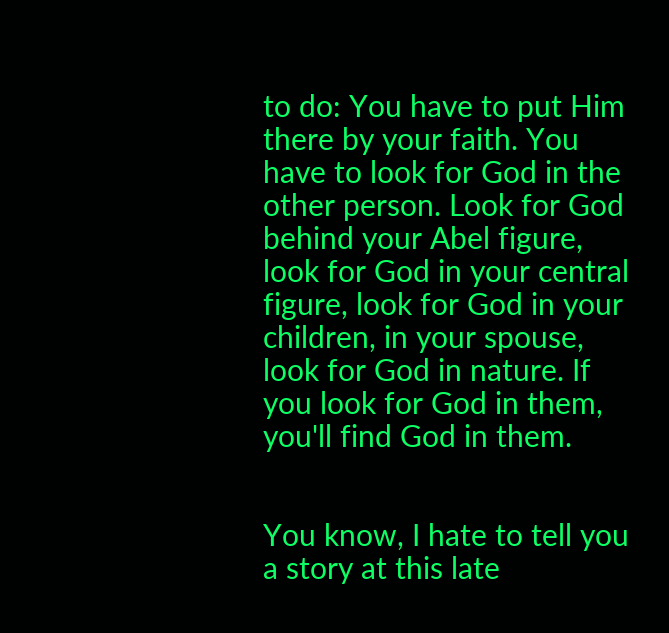to do: You have to put Him there by your faith. You have to look for God in the other person. Look for God behind your Abel figure, look for God in your central figure, look for God in your children, in your spouse, look for God in nature. If you look for God in them, you'll find God in them.


You know, I hate to tell you a story at this late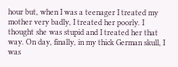hour but, when I was a teenager I treated my mother very badly, I treated her poorly. I thought she was stupid and I treated her that way. On day, finally, in my thick German skull, I was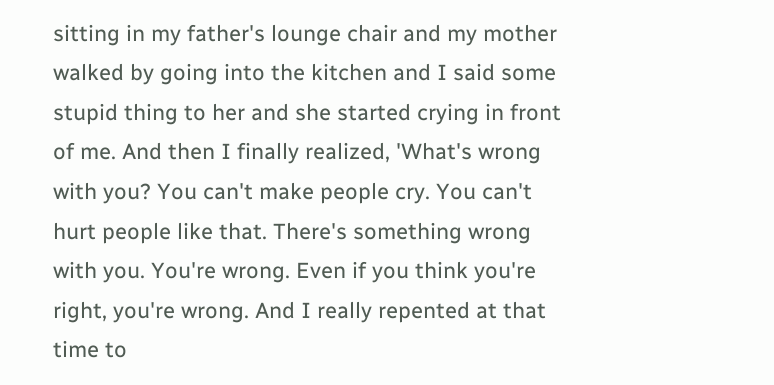sitting in my father's lounge chair and my mother walked by going into the kitchen and I said some stupid thing to her and she started crying in front of me. And then I finally realized, 'What's wrong with you? You can't make people cry. You can't hurt people like that. There's something wrong with you. You're wrong. Even if you think you're right, you're wrong. And I really repented at that time to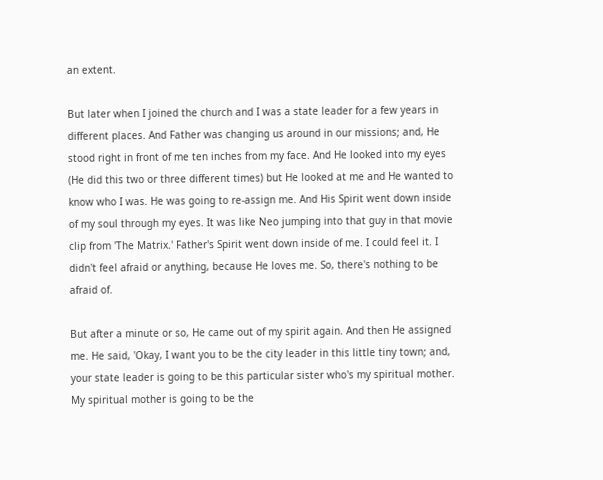an extent.

But later when I joined the church and I was a state leader for a few years in different places. And Father was changing us around in our missions; and, He stood right in front of me ten inches from my face. And He looked into my eyes (He did this two or three different times) but He looked at me and He wanted to know who I was. He was going to re-assign me. And His Spirit went down inside of my soul through my eyes. It was like Neo jumping into that guy in that movie clip from 'The Matrix.' Father's Spirit went down inside of me. I could feel it. I didn't feel afraid or anything, because He loves me. So, there's nothing to be afraid of.

But after a minute or so, He came out of my spirit again. And then He assigned me. He said, 'Okay, I want you to be the city leader in this little tiny town; and, your state leader is going to be this particular sister who's my spiritual mother. My spiritual mother is going to be the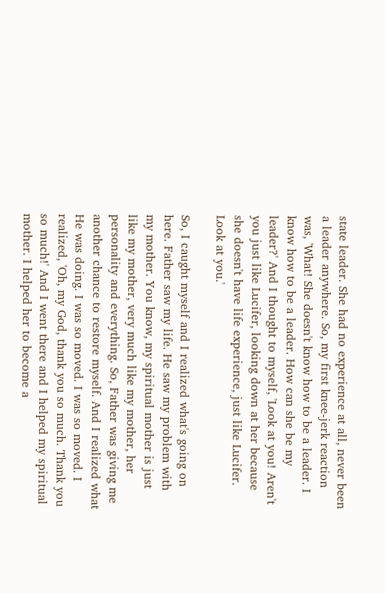state leader. She had no experience at all, never been a leader anywhere. So, my first knee-jerk reaction was, 'What! She doesn't know how to be a leader. I know how to be a leader. How can she be my leader?' And I thought to myself, 'Look at you! Aren't you just like Lucifer, looking down at her because she doesn't have life experience, just like Lucifer. Look at you.'

So, I caught myself and I realized what's going on here. Father saw my life. He saw my problem with my mother. You know, my spiritual mother is just like my mother, very much like my mother, her personality and everything. So, Father was giving me another chance to restore myself. And I realized what He was doing. I was so moved. I was so moved. I realized, 'Oh, my God, thank you so much. Thank you so much!' And I went there and I helped my spiritual mother. I helped her to become a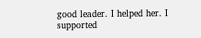good leader. I helped her. I supported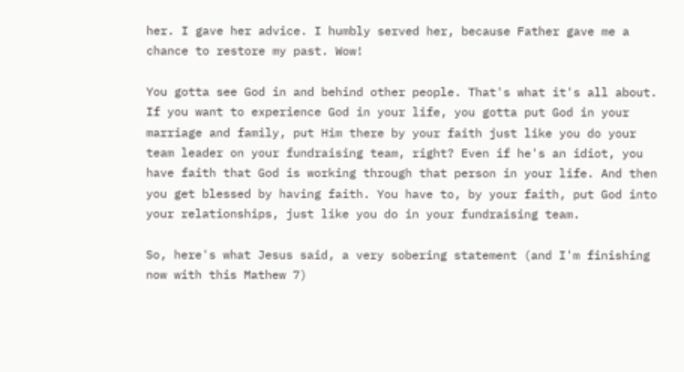her. I gave her advice. I humbly served her, because Father gave me a chance to restore my past. Wow!

You gotta see God in and behind other people. That's what it's all about. If you want to experience God in your life, you gotta put God in your marriage and family, put Him there by your faith just like you do your team leader on your fundraising team, right? Even if he's an idiot, you have faith that God is working through that person in your life. And then you get blessed by having faith. You have to, by your faith, put God into your relationships, just like you do in your fundraising team.

So, here's what Jesus said, a very sobering statement (and I'm finishing now with this Mathew 7)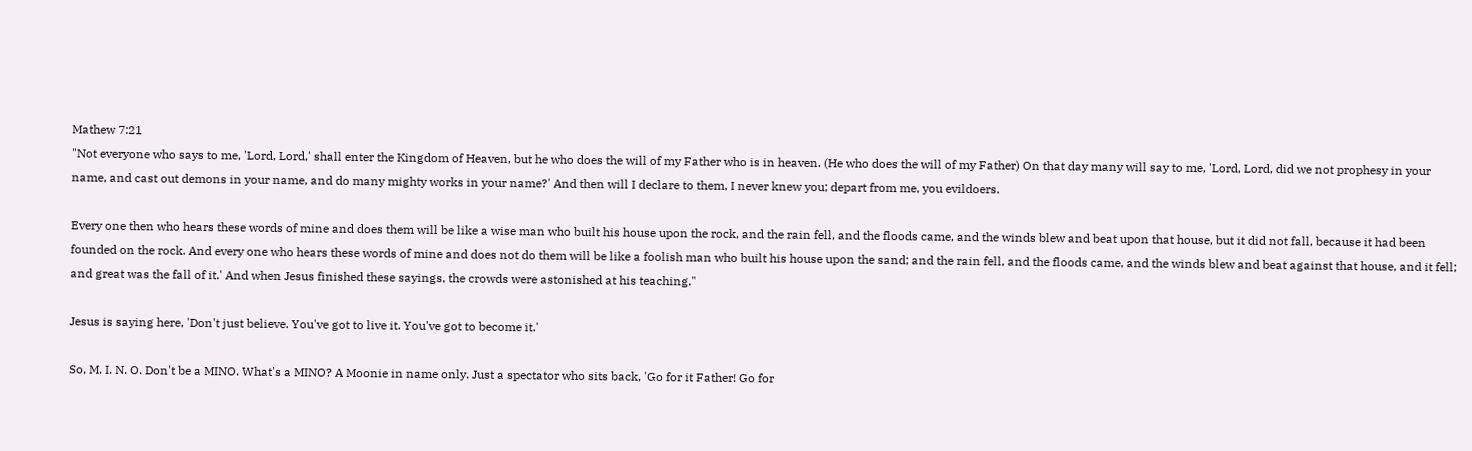Mathew 7:21
"Not everyone who says to me, 'Lord, Lord,' shall enter the Kingdom of Heaven, but he who does the will of my Father who is in heaven. (He who does the will of my Father) On that day many will say to me, 'Lord, Lord, did we not prophesy in your name, and cast out demons in your name, and do many mighty works in your name?' And then will I declare to them, I never knew you; depart from me, you evildoers.

Every one then who hears these words of mine and does them will be like a wise man who built his house upon the rock, and the rain fell, and the floods came, and the winds blew and beat upon that house, but it did not fall, because it had been founded on the rock. And every one who hears these words of mine and does not do them will be like a foolish man who built his house upon the sand; and the rain fell, and the floods came, and the winds blew and beat against that house, and it fell; and great was the fall of it.' And when Jesus finished these sayings, the crowds were astonished at his teaching."

Jesus is saying here, 'Don't just believe. You've got to live it. You've got to become it.'

So, M. I. N. O. Don't be a MINO. What's a MINO? A Moonie in name only. Just a spectator who sits back, 'Go for it Father! Go for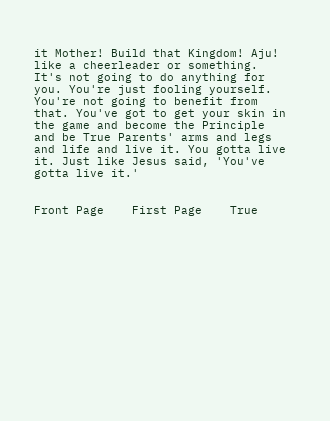it Mother! Build that Kingdom! Aju! like a cheerleader or something. It's not going to do anything for you. You're just fooling yourself. You're not going to benefit from that. You've got to get your skin in the game and become the Principle and be True Parents' arms and legs and life and live it. You gotta live it. Just like Jesus said, 'You've gotta live it.'


Front Page    First Page    True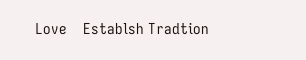Love    Establsh Tradtion